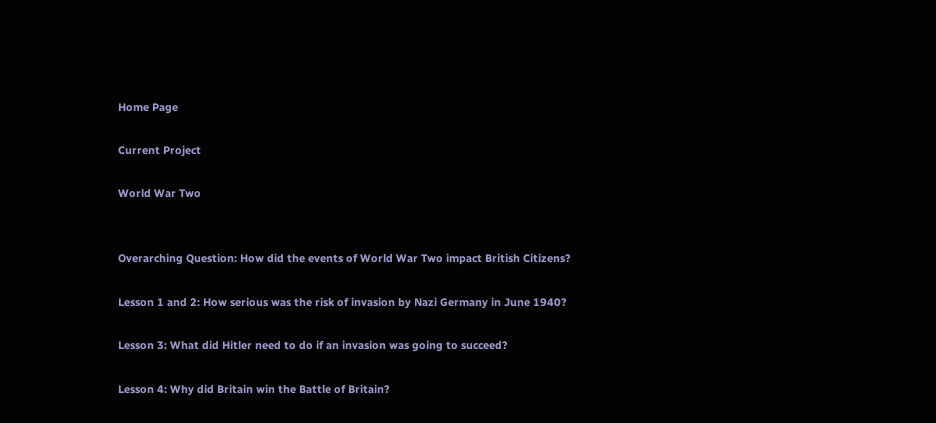Home Page

Current Project

World War Two


Overarching Question: How did the events of World War Two impact British Citizens?

Lesson 1 and 2: How serious was the risk of invasion by Nazi Germany in June 1940?

Lesson 3: What did Hitler need to do if an invasion was going to succeed?

Lesson 4: Why did Britain win the Battle of Britain?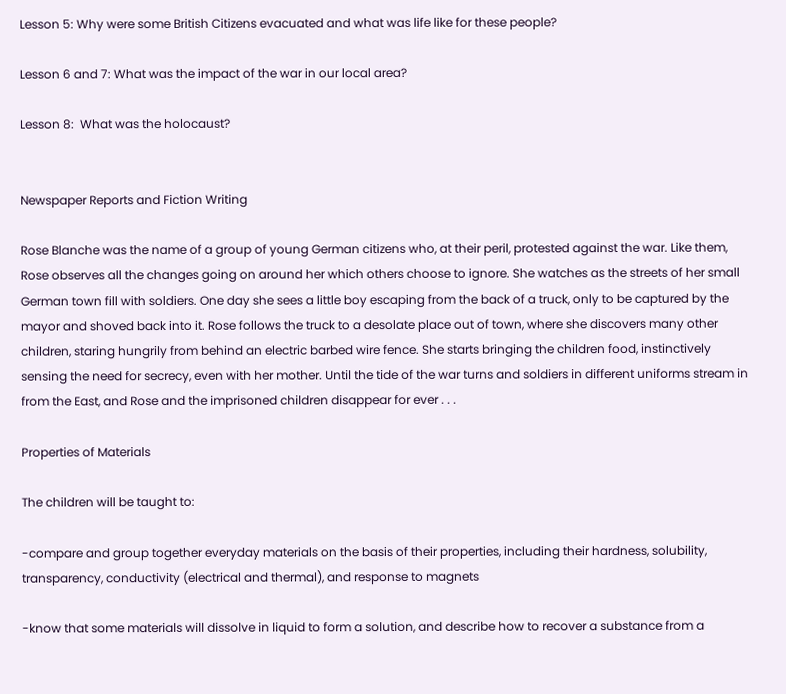Lesson 5: Why were some British Citizens evacuated and what was life like for these people?

Lesson 6 and 7: What was the impact of the war in our local area?

Lesson 8:  What was the holocaust?


Newspaper Reports and Fiction Writing

Rose Blanche was the name of a group of young German citizens who, at their peril, protested against the war. Like them, Rose observes all the changes going on around her which others choose to ignore. She watches as the streets of her small German town fill with soldiers. One day she sees a little boy escaping from the back of a truck, only to be captured by the mayor and shoved back into it. Rose follows the truck to a desolate place out of town, where she discovers many other children, staring hungrily from behind an electric barbed wire fence. She starts bringing the children food, instinctively sensing the need for secrecy, even with her mother. Until the tide of the war turns and soldiers in different uniforms stream in from the East, and Rose and the imprisoned children disappear for ever . . .

Properties of Materials

The children will be taught to:

-compare and group together everyday materials on the basis of their properties, including their hardness, solubility, transparency, conductivity (electrical and thermal), and response to magnets

-know that some materials will dissolve in liquid to form a solution, and describe how to recover a substance from a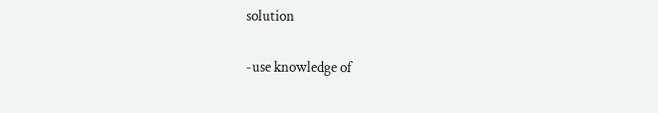solution

-use knowledge of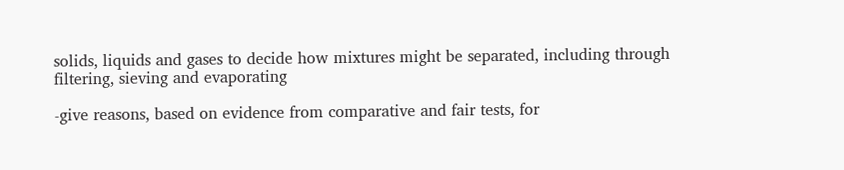solids, liquids and gases to decide how mixtures might be separated, including through filtering, sieving and evaporating

-give reasons, based on evidence from comparative and fair tests, for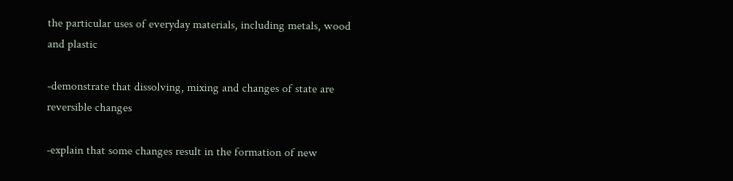the particular uses of everyday materials, including metals, wood and plastic

-demonstrate that dissolving, mixing and changes of state are reversible changes

-explain that some changes result in the formation of new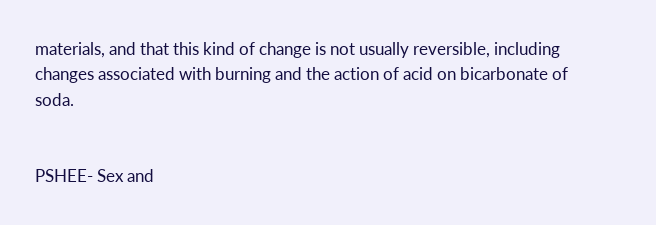materials, and that this kind of change is not usually reversible, including changes associated with burning and the action of acid on bicarbonate of soda.


PSHEE- Sex and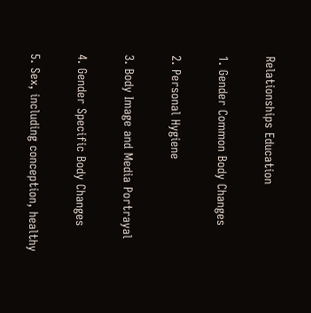Relationships Education

1. Gender Common Body Changes

2. Personal Hygiene

3. Body Image and Media Portrayal

4. Gender Specific Body Changes

5. Sex, including conception, healthy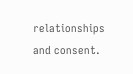relationships and consent.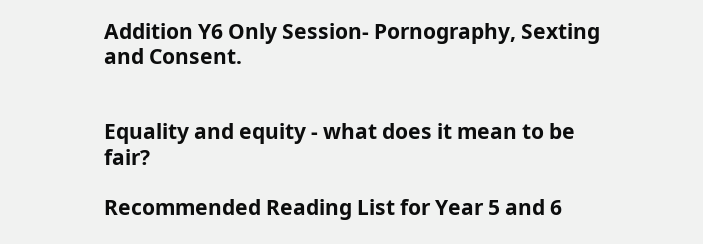Addition Y6 Only Session- Pornography, Sexting and Consent.


Equality and equity - what does it mean to be fair?

Recommended Reading List for Year 5 and 6